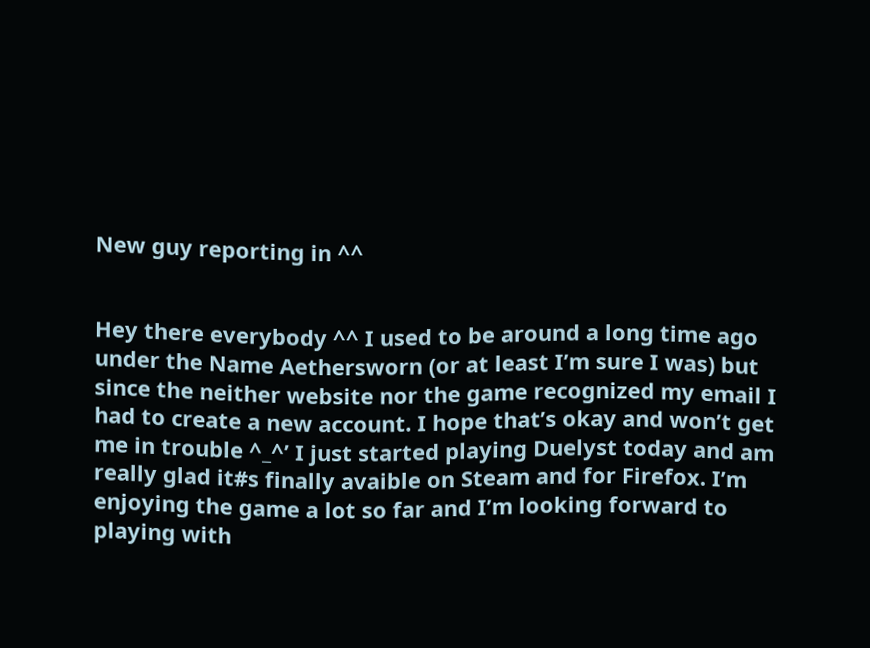New guy reporting in ^^


Hey there everybody ^^ I used to be around a long time ago under the Name Aethersworn (or at least I’m sure I was) but since the neither website nor the game recognized my email I had to create a new account. I hope that’s okay and won’t get me in trouble ^_^’ I just started playing Duelyst today and am really glad it#s finally avaible on Steam and for Firefox. I’m enjoying the game a lot so far and I’m looking forward to playing with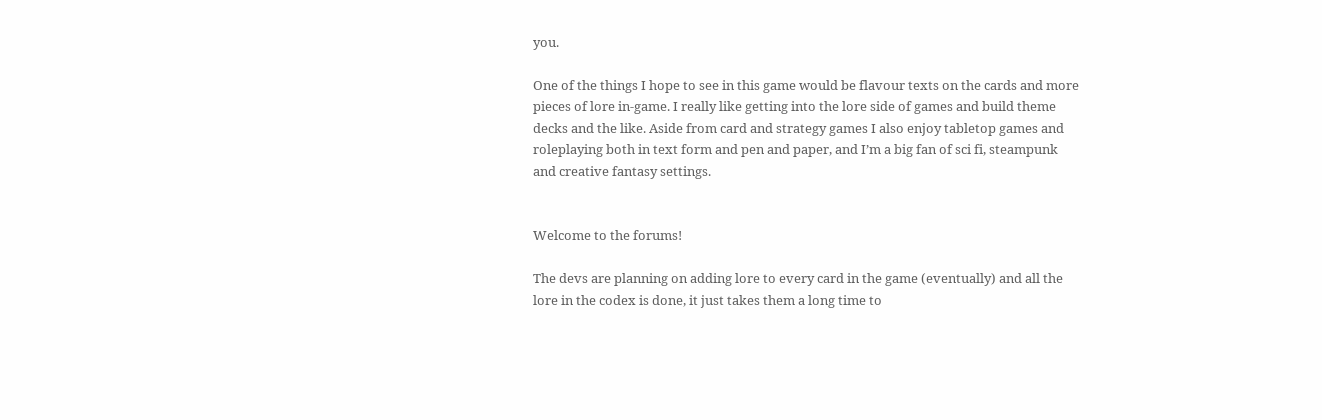you.

One of the things I hope to see in this game would be flavour texts on the cards and more pieces of lore in-game. I really like getting into the lore side of games and build theme decks and the like. Aside from card and strategy games I also enjoy tabletop games and roleplaying both in text form and pen and paper, and I’m a big fan of sci fi, steampunk and creative fantasy settings.


Welcome to the forums!

The devs are planning on adding lore to every card in the game (eventually) and all the lore in the codex is done, it just takes them a long time to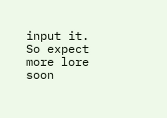input it. So expect more lore soon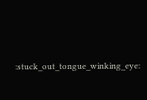:stuck_out_tongue_winking_eye: